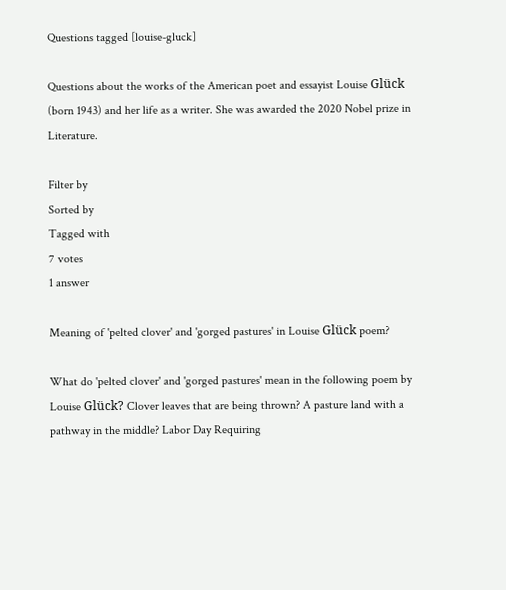Questions tagged [louise-gluck]

Questions about the works of the American poet and essayist Louise Glück (born 1943) and her life as a writer. She was awarded the 2020 Nobel prize in Literature.

Filter by
Sorted by
Tagged with
7 votes
1 answer

Meaning of 'pelted clover' and 'gorged pastures' in Louise Glück poem?

What do 'pelted clover' and 'gorged pastures' mean in the following poem by Louise Glück? Clover leaves that are being thrown? A pasture land with a pathway in the middle? Labor Day Requiring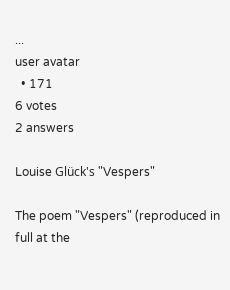...
user avatar
  • 171
6 votes
2 answers

Louise Glück's "Vespers"

The poem "Vespers" (reproduced in full at the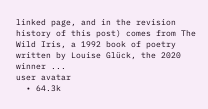linked page, and in the revision history of this post) comes from The Wild Iris, a 1992 book of poetry written by Louise Glück, the 2020 winner ...
user avatar
  • 64.3k